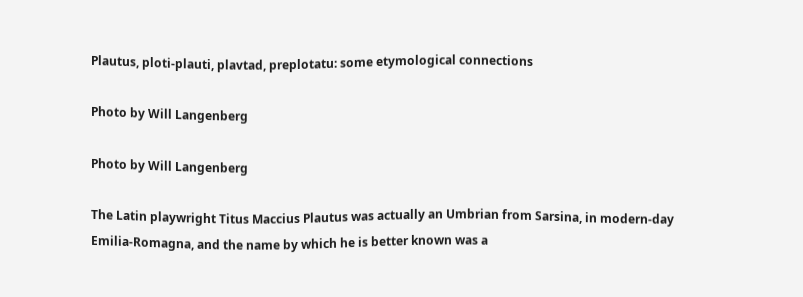Plautus, ploti-plauti, plavtad, preplotatu: some etymological connections

Photo by Will Langenberg

Photo by Will Langenberg

The Latin playwright Titus Maccius Plautus was actually an Umbrian from Sarsina, in modern-day Emilia-Romagna, and the name by which he is better known was a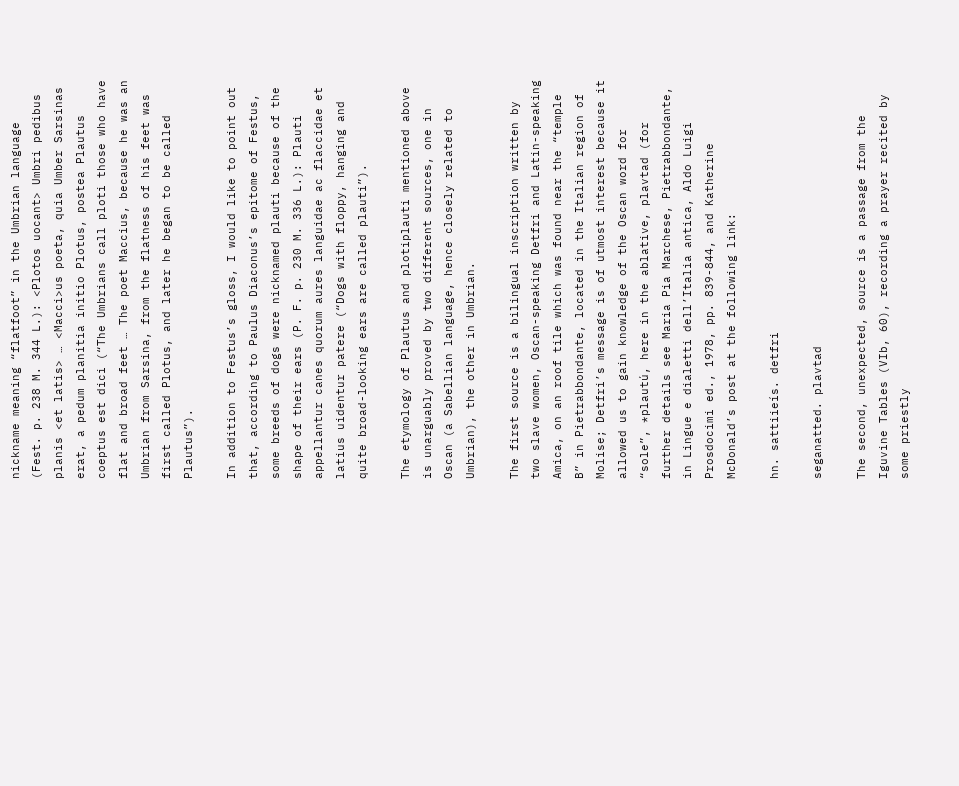nickname meaning “flatfoot” in the Umbrian language (Fest. p. 238 M. 344 L.): <Plotos uocant> Umbri pedibus planis <et latis> … <Macci>us poeta, quia Umber Sarsinas erat, a pedum planitia initio Plotus, postea Plautus coeptus est dici (“The Umbrians call ploti those who have flat and broad feet … The poet Maccius, because he was an Umbrian from Sarsina, from the flatness of his feet was first called Plotus, and later he began to be called Plautus”).

In addition to Festus’s gloss, I would like to point out that, according to Paulus Diaconus’s epitome of Festus, some breeds of dogs were nicknamed plauti because of the shape of their ears (P. F. p. 230 M. 336 L.): Plauti appellantur canes quorum aures languidae ac flaccidae et latius uidentur patere (“Dogs with floppy, hanging and quite broad-looking ears are called plauti”).

The etymology of Plautus and plotiplauti mentioned above is unarguably proved by two different sources, one in Oscan (a Sabellian language, hence closely related to Umbrian), the other in Umbrian.

The first source is a bilingual inscription written by two slave women, Oscan-speaking Detfri and Latin-speaking Amica, on an roof tile which was found near the “temple B” in Pietrabbondante, located in the Italian region of Molise; Detfri’s message is of utmost interest because it allowed us to gain knowledge of the Oscan word for “sole”, *plautú, here in the ablative, plavtad (for further details see Maria Pia Marchese, Pietrabbondante, in Lingue e dialetti dell’Italia antica, Aldo Luigi Prosdocimi ed., 1978, pp. 839-844, and Katherine McDonald’s post at the following link:

hn. sattiieís. detfri

seganatted. plavtad

The second, unexpected, source is a passage from the Iguvine Tables (VIb, 60), recording a prayer recited by some priestly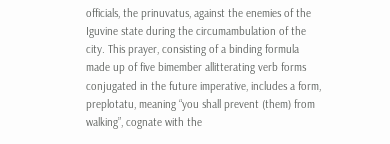officials, the prinuvatus, against the enemies of the Iguvine state during the circumambulation of the city. This prayer, consisting of a binding formula made up of five bimember allitterating verb forms conjugated in the future imperative, includes a form, preplotatu, meaning “you shall prevent (them) from walking”, cognate with the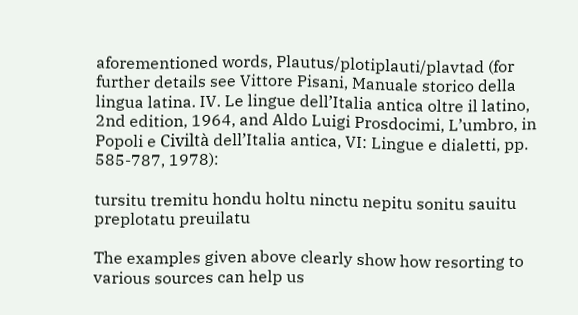aforementioned words, Plautus/plotiplauti/plavtad (for further details see Vittore Pisani, Manuale storico della lingua latina. IV. Le lingue dell’Italia antica oltre il latino, 2nd edition, 1964, and Aldo Luigi Prosdocimi, L’umbro, in Popoli e Civiltà dell’Italia antica, VI: Lingue e dialetti, pp. 585-787, 1978):

tursitu tremitu hondu holtu ninctu nepitu sonitu sauitu preplotatu preuilatu

The examples given above clearly show how resorting to various sources can help us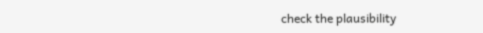check the plausibility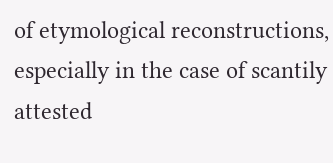of etymological reconstructions, especially in the case of scantily attested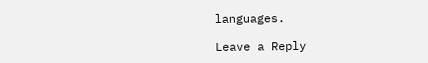languages.

Leave a Reply